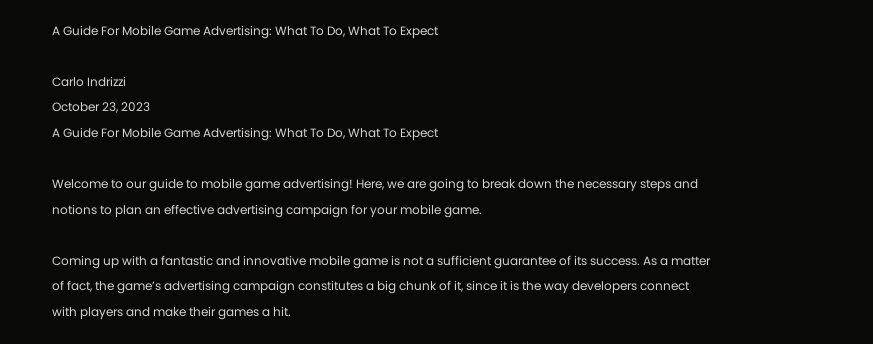A Guide For Mobile Game Advertising: What To Do, What To Expect

Carlo Indrizzi
October 23, 2023
A Guide For Mobile Game Advertising: What To Do, What To Expect

Welcome to our guide to mobile game advertising! Here, we are going to break down the necessary steps and notions to plan an effective advertising campaign for your mobile game.

Coming up with a fantastic and innovative mobile game is not a sufficient guarantee of its success. As a matter of fact, the game’s advertising campaign constitutes a big chunk of it, since it is the way developers connect with players and make their games a hit.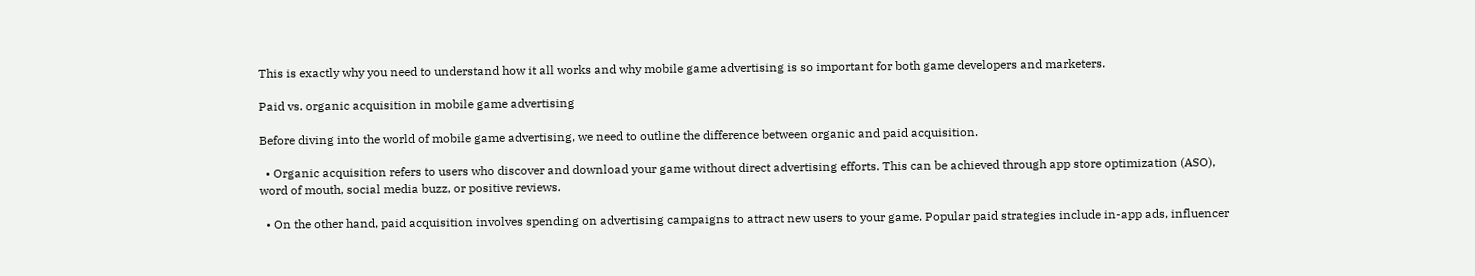This is exactly why you need to understand how it all works and why mobile game advertising is so important for both game developers and marketers.

Paid vs. organic acquisition in mobile game advertising

Before diving into the world of mobile game advertising, we need to outline the difference between organic and paid acquisition.

  • Organic acquisition refers to users who discover and download your game without direct advertising efforts. This can be achieved through app store optimization (ASO), word of mouth, social media buzz, or positive reviews.

  • On the other hand, paid acquisition involves spending on advertising campaigns to attract new users to your game. Popular paid strategies include in-app ads, influencer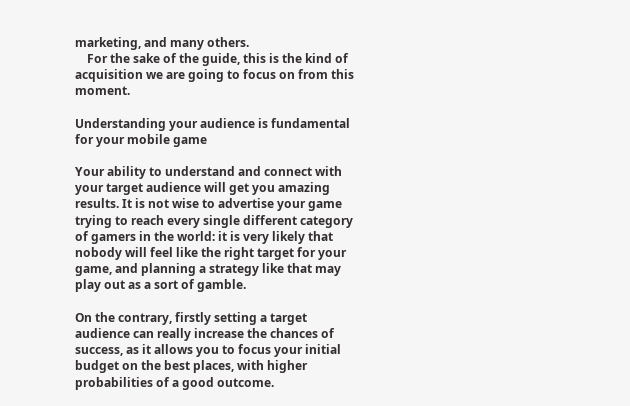marketing, and many others.
    For the sake of the guide, this is the kind of acquisition we are going to focus on from this moment.

Understanding your audience is fundamental for your mobile game

Your ability to understand and connect with your target audience will get you amazing results. It is not wise to advertise your game trying to reach every single different category of gamers in the world: it is very likely that nobody will feel like the right target for your game, and planning a strategy like that may play out as a sort of gamble.

On the contrary, firstly setting a target audience can really increase the chances of success, as it allows you to focus your initial budget on the best places, with higher probabilities of a good outcome.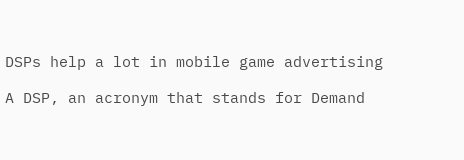DSPs help a lot in mobile game advertising

A DSP, an acronym that stands for Demand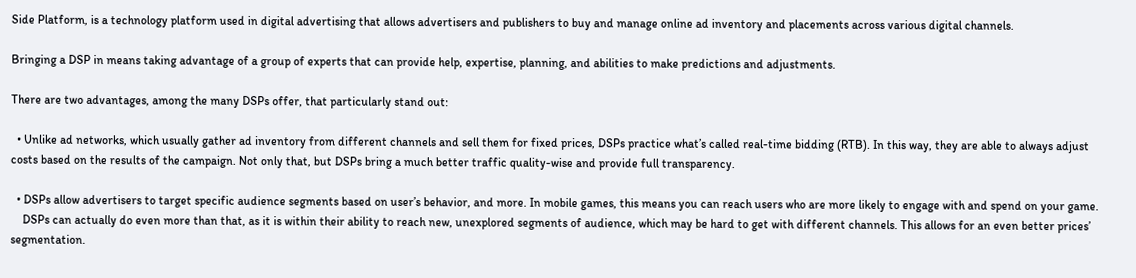Side Platform, is a technology platform used in digital advertising that allows advertisers and publishers to buy and manage online ad inventory and placements across various digital channels.

Bringing a DSP in means taking advantage of a group of experts that can provide help, expertise, planning, and abilities to make predictions and adjustments.

There are two advantages, among the many DSPs offer, that particularly stand out:

  • Unlike ad networks, which usually gather ad inventory from different channels and sell them for fixed prices, DSPs practice what’s called real-time bidding (RTB). In this way, they are able to always adjust costs based on the results of the campaign. Not only that, but DSPs bring a much better traffic quality-wise and provide full transparency.

  • DSPs allow advertisers to target specific audience segments based on user’s behavior, and more. In mobile games, this means you can reach users who are more likely to engage with and spend on your game.
    DSPs can actually do even more than that, as it is within their ability to reach new, unexplored segments of audience, which may be hard to get with different channels. This allows for an even better prices’ segmentation.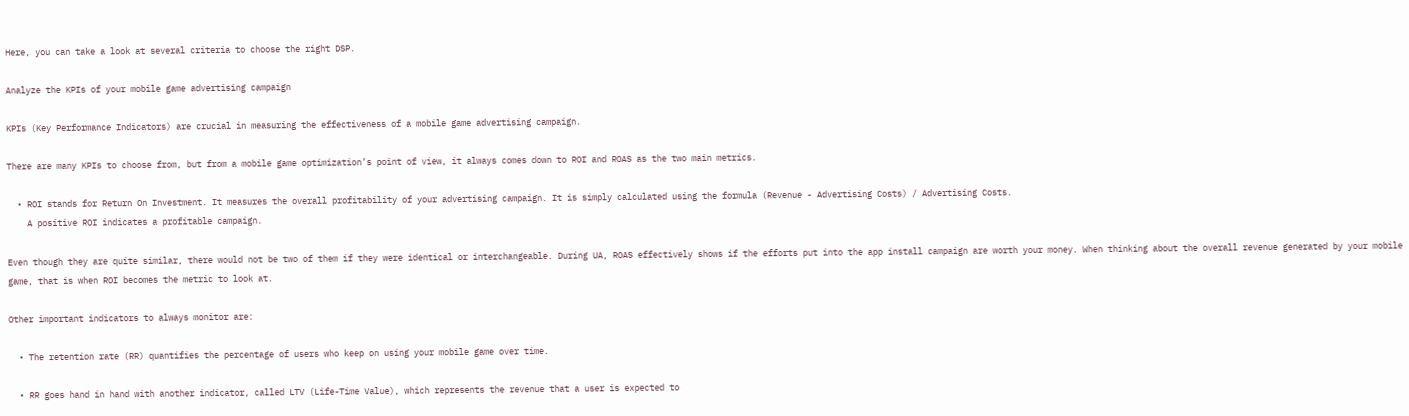Here, you can take a look at several criteria to choose the right DSP.

Analyze the KPIs of your mobile game advertising campaign

KPIs (Key Performance Indicators) are crucial in measuring the effectiveness of a mobile game advertising campaign.

There are many KPIs to choose from, but from a mobile game optimization’s point of view, it always comes down to ROI and ROAS as the two main metrics.

  • ROI stands for Return On Investment. It measures the overall profitability of your advertising campaign. It is simply calculated using the formula (Revenue - Advertising Costs) / Advertising Costs.
    A positive ROI indicates a profitable campaign.

Even though they are quite similar, there would not be two of them if they were identical or interchangeable. During UA, ROAS effectively shows if the efforts put into the app install campaign are worth your money. When thinking about the overall revenue generated by your mobile game, that is when ROI becomes the metric to look at.

Other important indicators to always monitor are:

  • The retention rate (RR) quantifies the percentage of users who keep on using your mobile game over time.

  • RR goes hand in hand with another indicator, called LTV (Life-Time Value), which represents the revenue that a user is expected to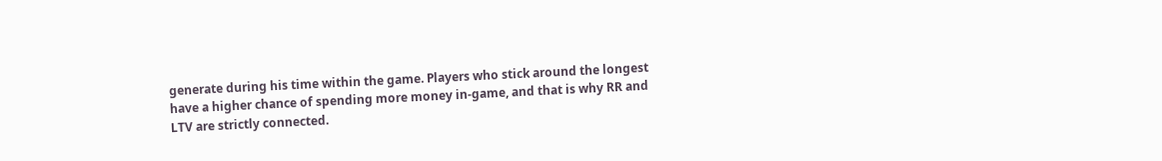generate during his time within the game. Players who stick around the longest have a higher chance of spending more money in-game, and that is why RR and LTV are strictly connected.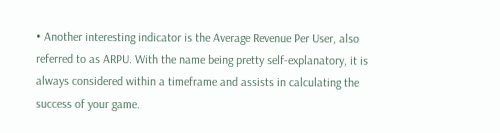• Another interesting indicator is the Average Revenue Per User, also referred to as ARPU. With the name being pretty self-explanatory, it is always considered within a timeframe and assists in calculating the success of your game.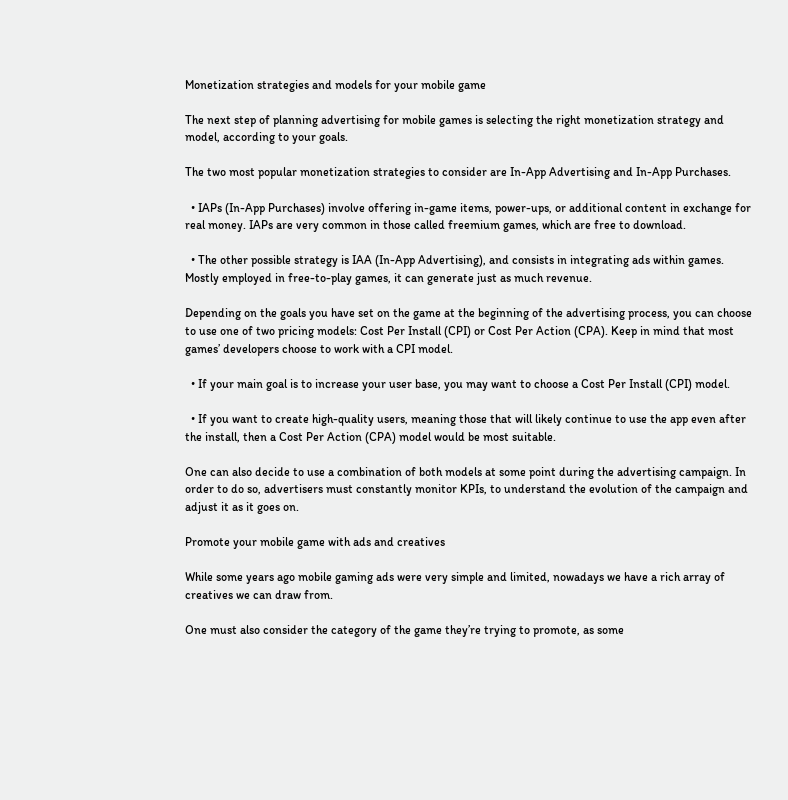Monetization strategies and models for your mobile game

The next step of planning advertising for mobile games is selecting the right monetization strategy and model, according to your goals.

The two most popular monetization strategies to consider are In-App Advertising and In-App Purchases.

  • IAPs (In-App Purchases) involve offering in-game items, power-ups, or additional content in exchange for real money. IAPs are very common in those called freemium games, which are free to download.

  • The other possible strategy is IAA (In-App Advertising), and consists in integrating ads within games. Mostly employed in free-to-play games, it can generate just as much revenue.

Depending on the goals you have set on the game at the beginning of the advertising process, you can choose to use one of two pricing models: Cost Per Install (CPI) or Cost Per Action (CPA). Keep in mind that most games’ developers choose to work with a CPI model.

  • If your main goal is to increase your user base, you may want to choose a Cost Per Install (CPI) model.

  • If you want to create high-quality users, meaning those that will likely continue to use the app even after the install, then a Cost Per Action (CPA) model would be most suitable.

One can also decide to use a combination of both models at some point during the advertising campaign. In order to do so, advertisers must constantly monitor KPIs, to understand the evolution of the campaign and adjust it as it goes on.

Promote your mobile game with ads and creatives

While some years ago mobile gaming ads were very simple and limited, nowadays we have a rich array of creatives we can draw from.

One must also consider the category of the game they’re trying to promote, as some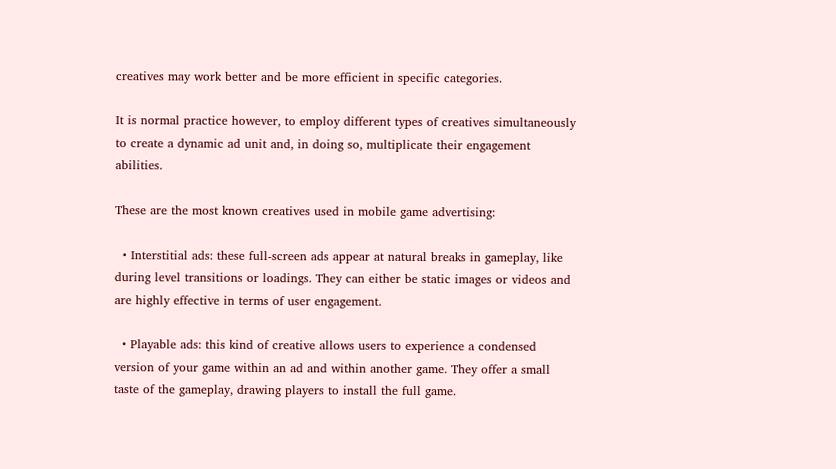creatives may work better and be more efficient in specific categories.

It is normal practice however, to employ different types of creatives simultaneously to create a dynamic ad unit and, in doing so, multiplicate their engagement abilities.

These are the most known creatives used in mobile game advertising:

  • Interstitial ads: these full-screen ads appear at natural breaks in gameplay, like during level transitions or loadings. They can either be static images or videos and are highly effective in terms of user engagement.

  • Playable ads: this kind of creative allows users to experience a condensed version of your game within an ad and within another game. They offer a small taste of the gameplay, drawing players to install the full game.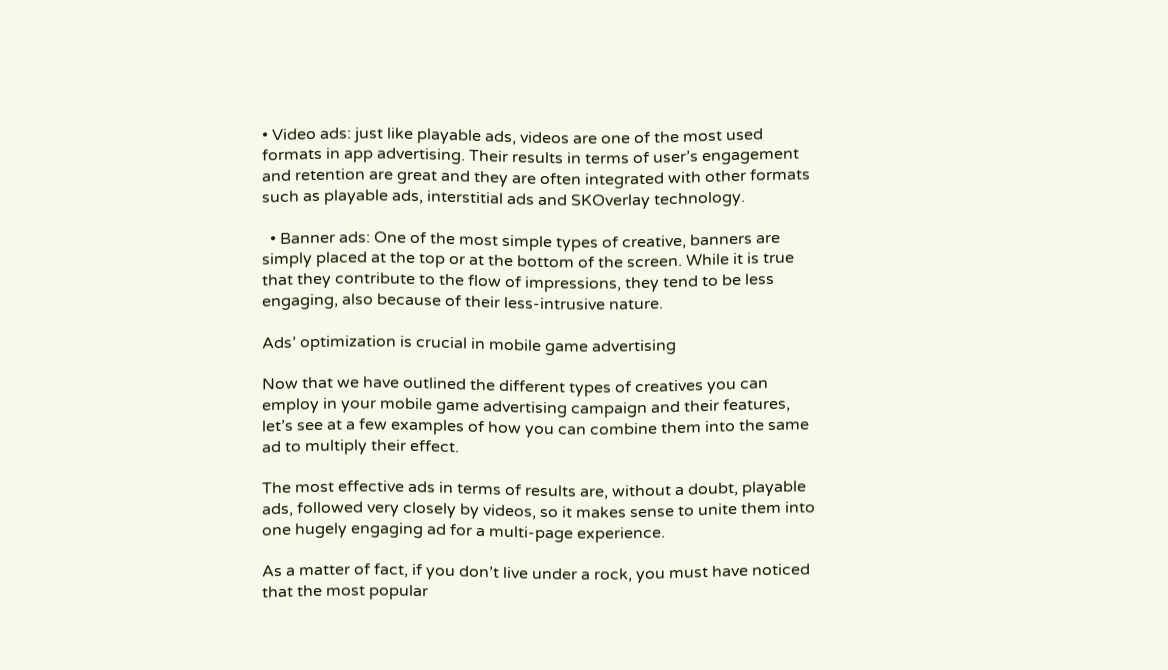• Video ads: just like playable ads, videos are one of the most used formats in app advertising. Their results in terms of user’s engagement and retention are great and they are often integrated with other formats such as playable ads, interstitial ads and SKOverlay technology.

  • Banner ads: One of the most simple types of creative, banners are simply placed at the top or at the bottom of the screen. While it is true that they contribute to the flow of impressions, they tend to be less engaging, also because of their less-intrusive nature.

Ads’ optimization is crucial in mobile game advertising

Now that we have outlined the different types of creatives you can employ in your mobile game advertising campaign and their features, let’s see at a few examples of how you can combine them into the same ad to multiply their effect.

The most effective ads in terms of results are, without a doubt, playable ads, followed very closely by videos, so it makes sense to unite them into one hugely engaging ad for a multi-page experience.

As a matter of fact, if you don’t live under a rock, you must have noticed that the most popular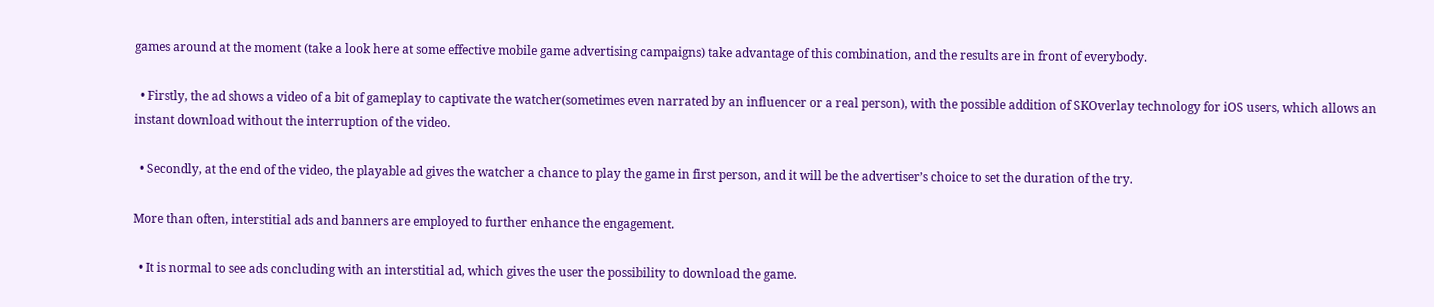games around at the moment (take a look here at some effective mobile game advertising campaigns) take advantage of this combination, and the results are in front of everybody.

  • Firstly, the ad shows a video of a bit of gameplay to captivate the watcher(sometimes even narrated by an influencer or a real person), with the possible addition of SKOverlay technology for iOS users, which allows an instant download without the interruption of the video.

  • Secondly, at the end of the video, the playable ad gives the watcher a chance to play the game in first person, and it will be the advertiser’s choice to set the duration of the try.

More than often, interstitial ads and banners are employed to further enhance the engagement.

  • It is normal to see ads concluding with an interstitial ad, which gives the user the possibility to download the game.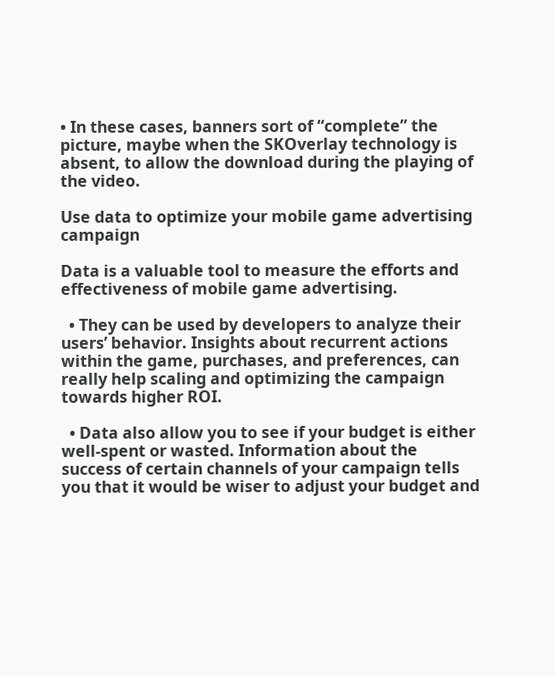• In these cases, banners sort of “complete” the picture, maybe when the SKOverlay technology is absent, to allow the download during the playing of the video.

Use data to optimize your mobile game advertising campaign

Data is a valuable tool to measure the efforts and effectiveness of mobile game advertising.

  • They can be used by developers to analyze their users’ behavior. Insights about recurrent actions within the game, purchases, and preferences, can really help scaling and optimizing the campaign towards higher ROI.

  • Data also allow you to see if your budget is either well-spent or wasted. Information about the success of certain channels of your campaign tells you that it would be wiser to adjust your budget and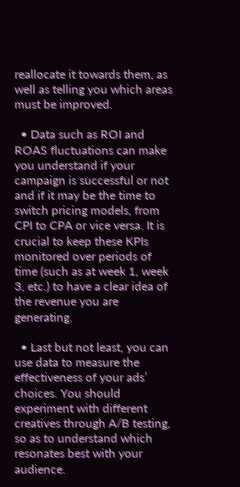reallocate it towards them, as well as telling you which areas must be improved.

  • Data such as ROI and ROAS fluctuations can make you understand if your campaign is successful or not and if it may be the time to switch pricing models, from CPI to CPA or vice versa. It is crucial to keep these KPIs monitored over periods of time (such as at week 1, week 3, etc.) to have a clear idea of the revenue you are generating.

  • Last but not least, you can use data to measure the effectiveness of your ads’ choices. You should experiment with different creatives through A/B testing, so as to understand which resonates best with your audience.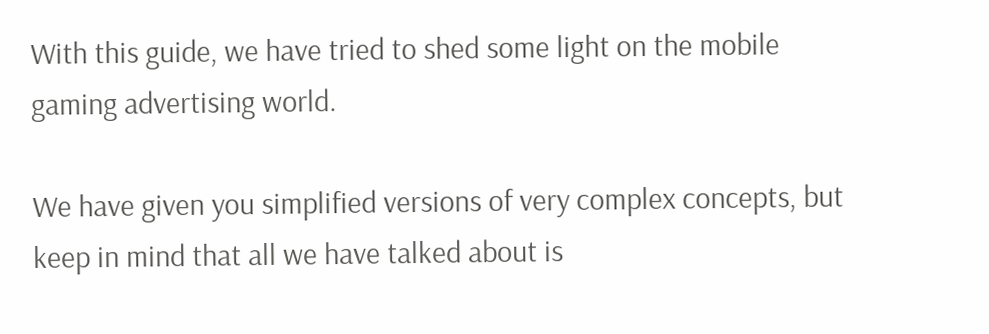With this guide, we have tried to shed some light on the mobile gaming advertising world.

We have given you simplified versions of very complex concepts, but keep in mind that all we have talked about is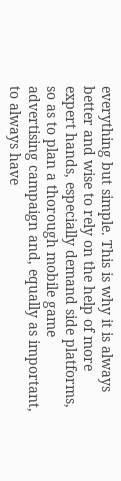everything but simple. This is why it is always better and wise to rely on the help of more expert hands, especially demand side platforms, so as to plan a thorough mobile game advertising campaign and, equally as important, to always have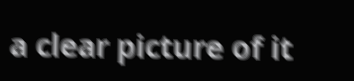a clear picture of it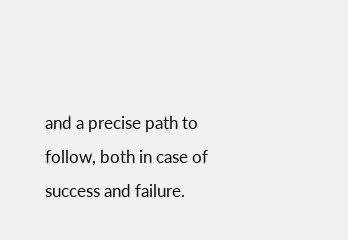and a precise path to follow, both in case of success and failure.